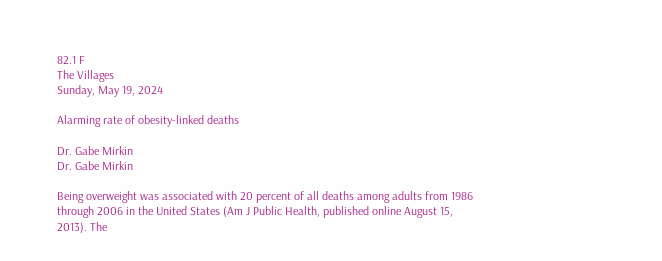82.1 F
The Villages
Sunday, May 19, 2024

Alarming rate of obesity-linked deaths

Dr. Gabe Mirkin
Dr. Gabe Mirkin

Being overweight was associated with 20 percent of all deaths among adults from 1986 through 2006 in the United States (Am J Public Health, published online August 15, 2013). The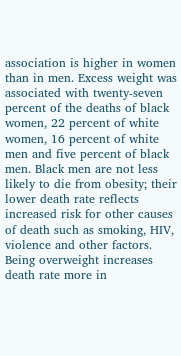association is higher in women than in men. Excess weight was associated with twenty-seven percent of the deaths of black women, 22 percent of white women, 16 percent of white men and five percent of black men. Black men are not less likely to die from obesity; their lower death rate reflects increased risk for other causes of death such as smoking, HIV, violence and other factors. Being overweight increases death rate more in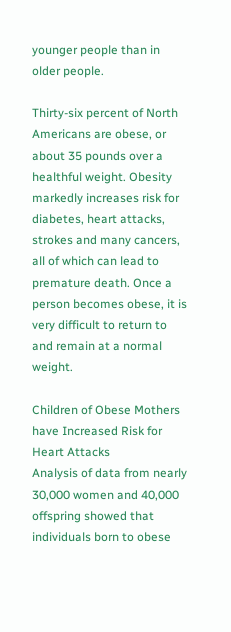younger people than in older people.

Thirty-six percent of North Americans are obese, or about 35 pounds over a healthful weight. Obesity markedly increases risk for diabetes, heart attacks, strokes and many cancers, all of which can lead to premature death. Once a person becomes obese, it is very difficult to return to and remain at a normal weight.

Children of Obese Mothers have Increased Risk for Heart Attacks
Analysis of data from nearly 30,000 women and 40,000 offspring showed that individuals born to obese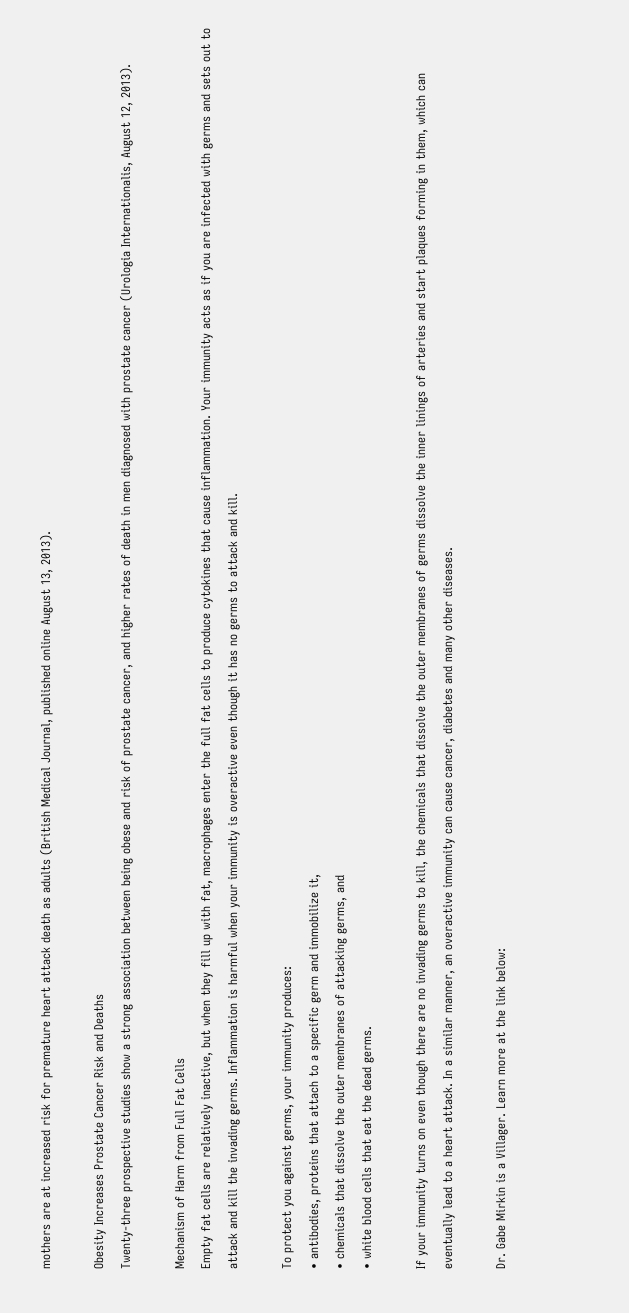mothers are at increased risk for premature heart attack death as adults (British Medical Journal, published online August 13, 2013).

Obesity Increases Prostate Cancer Risk and Deaths
Twenty-three prospective studies show a strong association between being obese and risk of prostate cancer, and higher rates of death in men diagnosed with prostate cancer (Urologia Internationalis, August 12, 2013).

Mechanism of Harm from Full Fat Cells
Empty fat cells are relatively inactive, but when they fill up with fat, macrophages enter the full fat cells to produce cytokines that cause inflammation. Your immunity acts as if you are infected with germs and sets out to attack and kill the invading germs. Inflammation is harmful when your immunity is overactive even though it has no germs to attack and kill.

To protect you against germs, your immunity produces:
• antibodies, proteins that attach to a specific germ and immobilize it,
• chemicals that dissolve the outer membranes of attacking germs, and
• white blood cells that eat the dead germs.

If your immunity turns on even though there are no invading germs to kill, the chemicals that dissolve the outer membranes of germs dissolve the inner linings of arteries and start plaques forming in them, which can eventually lead to a heart attack. In a similar manner, an overactive immunity can cause cancer, diabetes and many other diseases.

Dr. Gabe Mirkin is a Villager. Learn more at the link below: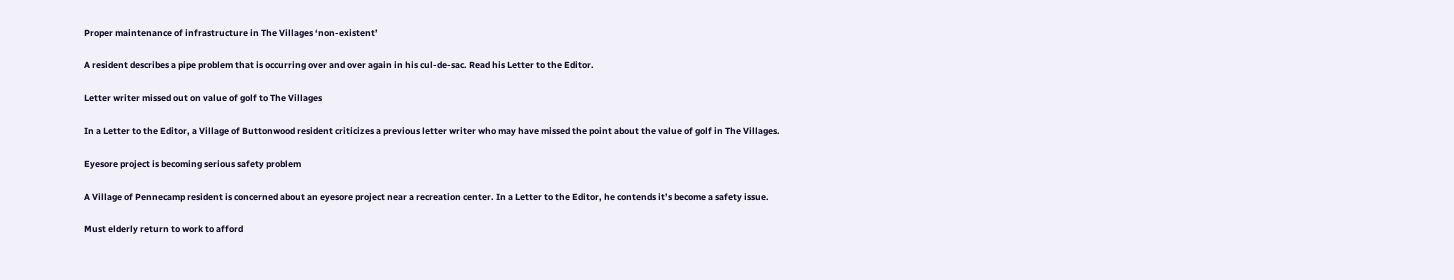Proper maintenance of infrastructure in The Villages ‘non-existent’

A resident describes a pipe problem that is occurring over and over again in his cul-de-sac. Read his Letter to the Editor.

Letter writer missed out on value of golf to The Villages

In a Letter to the Editor, a Village of Buttonwood resident criticizes a previous letter writer who may have missed the point about the value of golf in The Villages.

Eyesore project is becoming serious safety problem

A Village of Pennecamp resident is concerned about an eyesore project near a recreation center. In a Letter to the Editor, he contends it’s become a safety issue.

Must elderly return to work to afford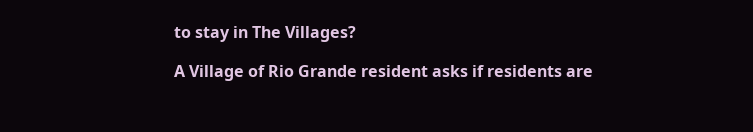to stay in The Villages?

A Village of Rio Grande resident asks if residents are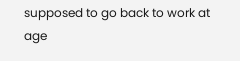supposed to go back to work at age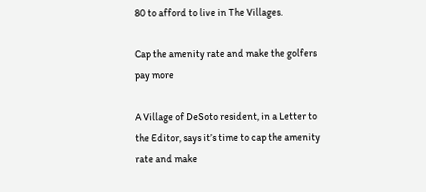80 to afford to live in The Villages.

Cap the amenity rate and make the golfers pay more

A Village of DeSoto resident, in a Letter to the Editor, says it’s time to cap the amenity rate and make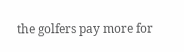the golfers pay more for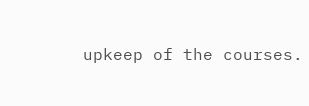upkeep of the courses.